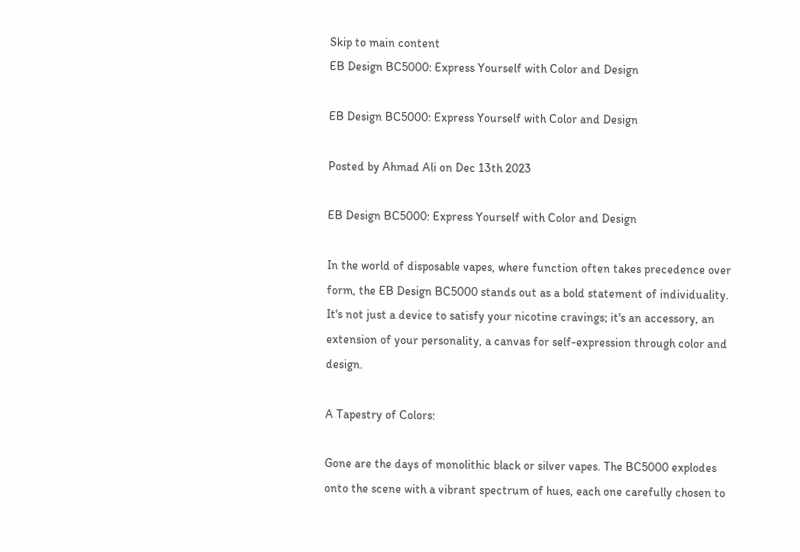Skip to main content
EB Design BC5000: Express Yourself with Color and Design

EB Design BC5000: Express Yourself with Color and Design

Posted by Ahmad Ali on Dec 13th 2023

EB Design BC5000: Express Yourself with Color and Design

In the world of disposable vapes, where function often takes precedence over form, the EB Design BC5000 stands out as a bold statement of individuality. It's not just a device to satisfy your nicotine cravings; it's an accessory, an extension of your personality, a canvas for self-expression through color and design.

A Tapestry of Colors:

Gone are the days of monolithic black or silver vapes. The BC5000 explodes onto the scene with a vibrant spectrum of hues, each one carefully chosen to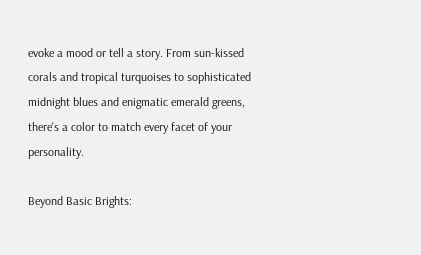evoke a mood or tell a story. From sun-kissed corals and tropical turquoises to sophisticated midnight blues and enigmatic emerald greens, there's a color to match every facet of your personality.

Beyond Basic Brights: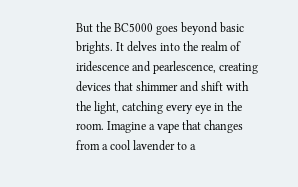But the BC5000 goes beyond basic brights. It delves into the realm of iridescence and pearlescence, creating devices that shimmer and shift with the light, catching every eye in the room. Imagine a vape that changes from a cool lavender to a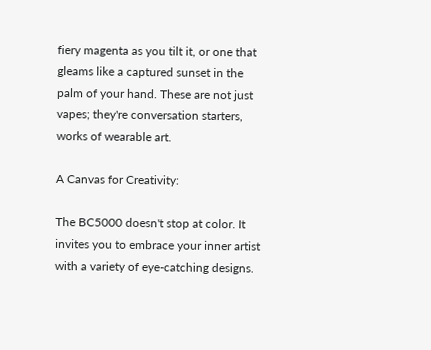fiery magenta as you tilt it, or one that gleams like a captured sunset in the palm of your hand. These are not just vapes; they're conversation starters, works of wearable art.

A Canvas for Creativity:

The BC5000 doesn't stop at color. It invites you to embrace your inner artist with a variety of eye-catching designs.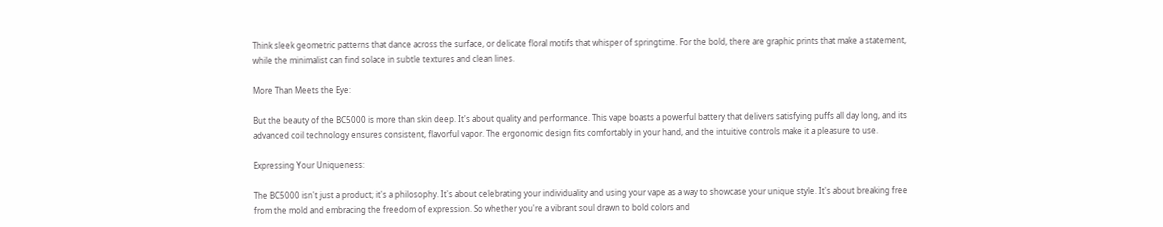Think sleek geometric patterns that dance across the surface, or delicate floral motifs that whisper of springtime. For the bold, there are graphic prints that make a statement, while the minimalist can find solace in subtle textures and clean lines.

More Than Meets the Eye:

But the beauty of the BC5000 is more than skin deep. It's about quality and performance. This vape boasts a powerful battery that delivers satisfying puffs all day long, and its advanced coil technology ensures consistent, flavorful vapor. The ergonomic design fits comfortably in your hand, and the intuitive controls make it a pleasure to use.

Expressing Your Uniqueness:

The BC5000 isn't just a product; it's a philosophy. It's about celebrating your individuality and using your vape as a way to showcase your unique style. It's about breaking free from the mold and embracing the freedom of expression. So whether you're a vibrant soul drawn to bold colors and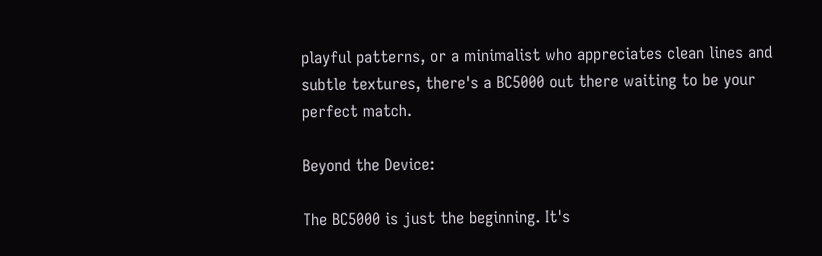playful patterns, or a minimalist who appreciates clean lines and subtle textures, there's a BC5000 out there waiting to be your perfect match.

Beyond the Device:

The BC5000 is just the beginning. It's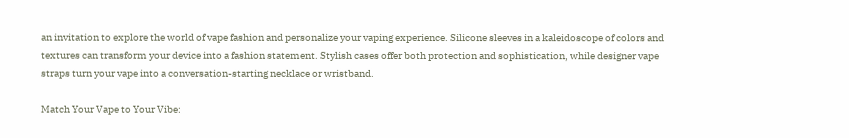an invitation to explore the world of vape fashion and personalize your vaping experience. Silicone sleeves in a kaleidoscope of colors and textures can transform your device into a fashion statement. Stylish cases offer both protection and sophistication, while designer vape straps turn your vape into a conversation-starting necklace or wristband.

Match Your Vape to Your Vibe: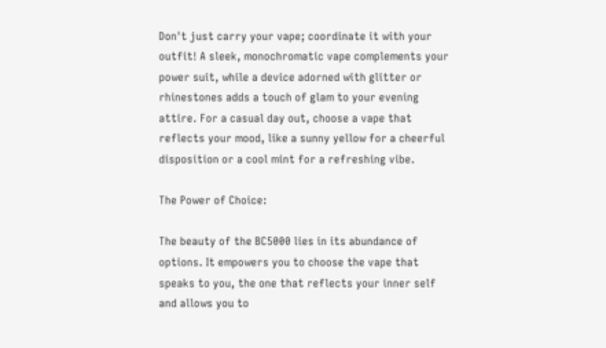Don't just carry your vape; coordinate it with your outfit! A sleek, monochromatic vape complements your power suit, while a device adorned with glitter or rhinestones adds a touch of glam to your evening attire. For a casual day out, choose a vape that reflects your mood, like a sunny yellow for a cheerful disposition or a cool mint for a refreshing vibe.

The Power of Choice:

The beauty of the BC5000 lies in its abundance of options. It empowers you to choose the vape that speaks to you, the one that reflects your inner self and allows you to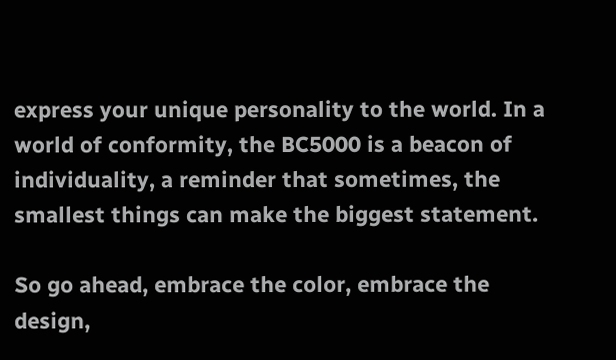express your unique personality to the world. In a world of conformity, the BC5000 is a beacon of individuality, a reminder that sometimes, the smallest things can make the biggest statement.

So go ahead, embrace the color, embrace the design,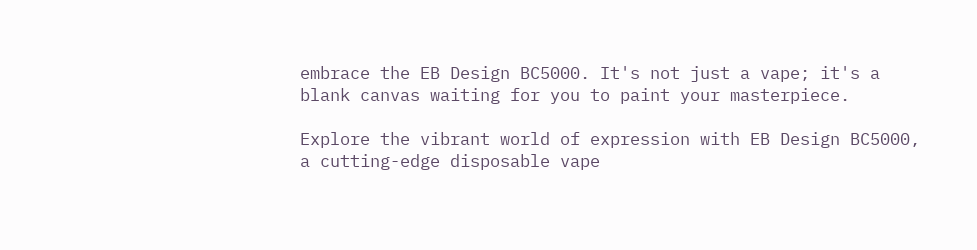embrace the EB Design BC5000. It's not just a vape; it's a blank canvas waiting for you to paint your masterpiece.

Explore the vibrant world of expression with EB Design BC5000, a cutting-edge disposable vape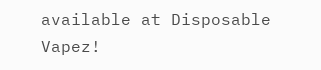available at Disposable Vapez!